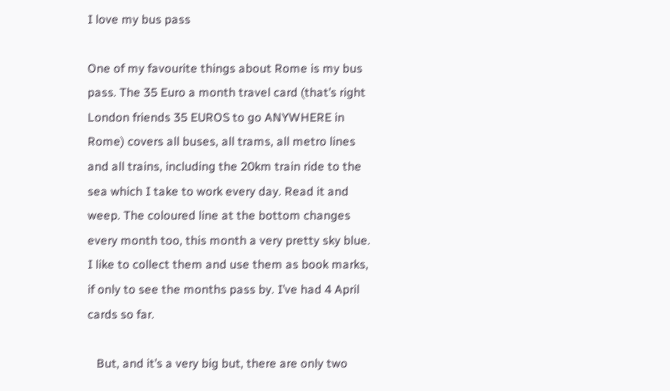I love my bus pass

One of my favourite things about Rome is my bus pass. The 35 Euro a month travel card (that’s right London friends 35 EUROS to go ANYWHERE in Rome) covers all buses, all trams, all metro lines and all trains, including the 20km train ride to the sea which I take to work every day. Read it and weep. The coloured line at the bottom changes every month too, this month a very pretty sky blue. I like to collect them and use them as book marks, if only to see the months pass by. I’ve had 4 April cards so far.

   But, and it’s a very big but, there are only two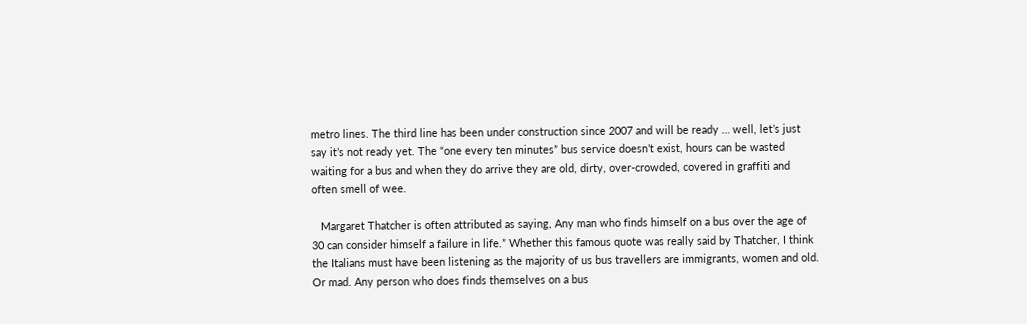metro lines. The third line has been under construction since 2007 and will be ready … well, let’s just say it’s not ready yet. The “one every ten minutes” bus service doesn’t exist, hours can be wasted waiting for a bus and when they do arrive they are old, dirty, over-crowded, covered in graffiti and often smell of wee.

   Margaret Thatcher is often attributed as saying, Any man who finds himself on a bus over the age of 30 can consider himself a failure in life.” Whether this famous quote was really said by Thatcher, I think the Italians must have been listening as the majority of us bus travellers are immigrants, women and old. Or mad. Any person who does finds themselves on a bus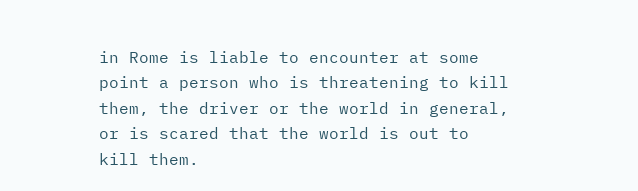in Rome is liable to encounter at some point a person who is threatening to kill them, the driver or the world in general, or is scared that the world is out to kill them.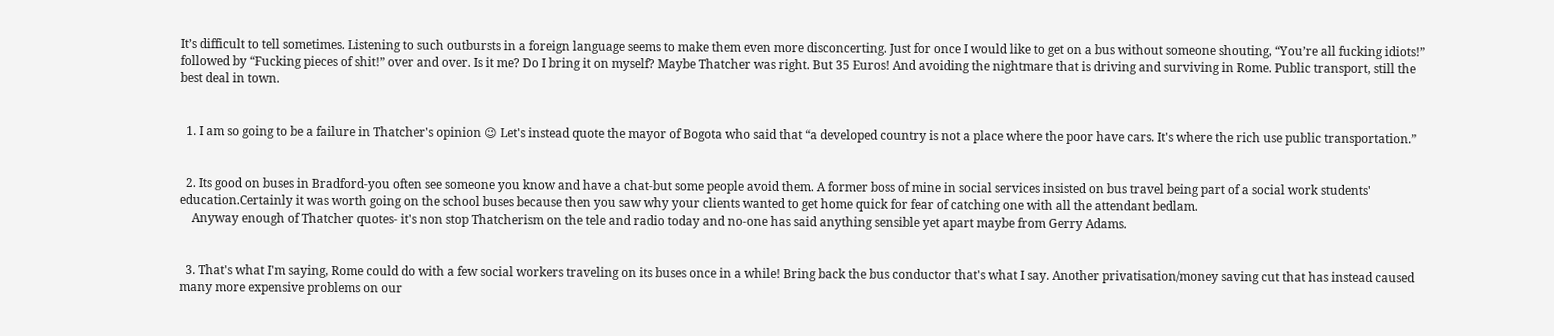It’s difficult to tell sometimes. Listening to such outbursts in a foreign language seems to make them even more disconcerting. Just for once I would like to get on a bus without someone shouting, “You’re all fucking idiots!” followed by “Fucking pieces of shit!” over and over. Is it me? Do I bring it on myself? Maybe Thatcher was right. But 35 Euros! And avoiding the nightmare that is driving and surviving in Rome. Public transport, still the best deal in town.


  1. I am so going to be a failure in Thatcher's opinion 😉 Let's instead quote the mayor of Bogota who said that “a developed country is not a place where the poor have cars. It's where the rich use public transportation.”


  2. Its good on buses in Bradford-you often see someone you know and have a chat-but some people avoid them. A former boss of mine in social services insisted on bus travel being part of a social work students' education.Certainly it was worth going on the school buses because then you saw why your clients wanted to get home quick for fear of catching one with all the attendant bedlam.
    Anyway enough of Thatcher quotes- it's non stop Thatcherism on the tele and radio today and no-one has said anything sensible yet apart maybe from Gerry Adams.


  3. That's what I'm saying, Rome could do with a few social workers traveling on its buses once in a while! Bring back the bus conductor that's what I say. Another privatisation/money saving cut that has instead caused many more expensive problems on our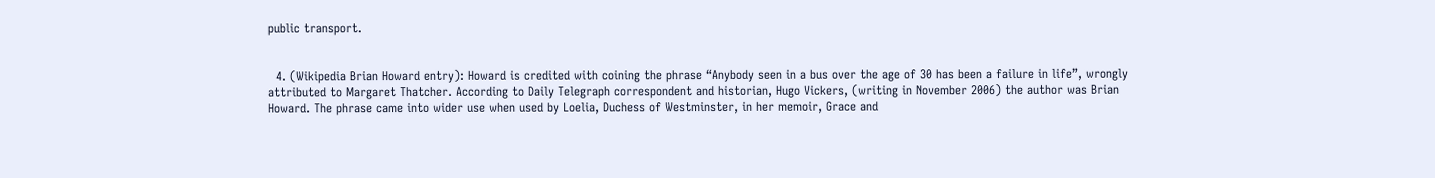public transport.


  4. (Wikipedia Brian Howard entry): Howard is credited with coining the phrase “Anybody seen in a bus over the age of 30 has been a failure in life”, wrongly attributed to Margaret Thatcher. According to Daily Telegraph correspondent and historian, Hugo Vickers, (writing in November 2006) the author was Brian Howard. The phrase came into wider use when used by Loelia, Duchess of Westminster, in her memoir, Grace and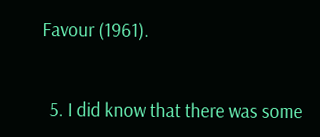Favour (1961).


  5. I did know that there was some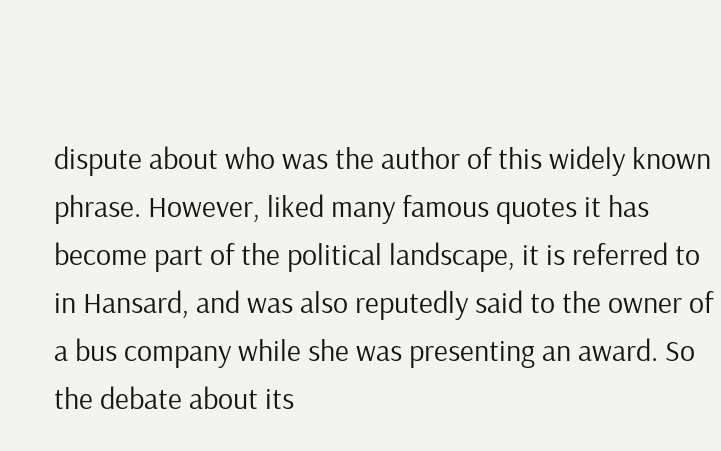dispute about who was the author of this widely known phrase. However, liked many famous quotes it has become part of the political landscape, it is referred to in Hansard, and was also reputedly said to the owner of a bus company while she was presenting an award. So the debate about its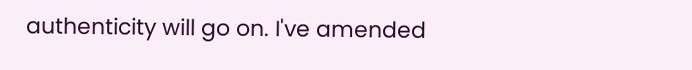authenticity will go on. I've amended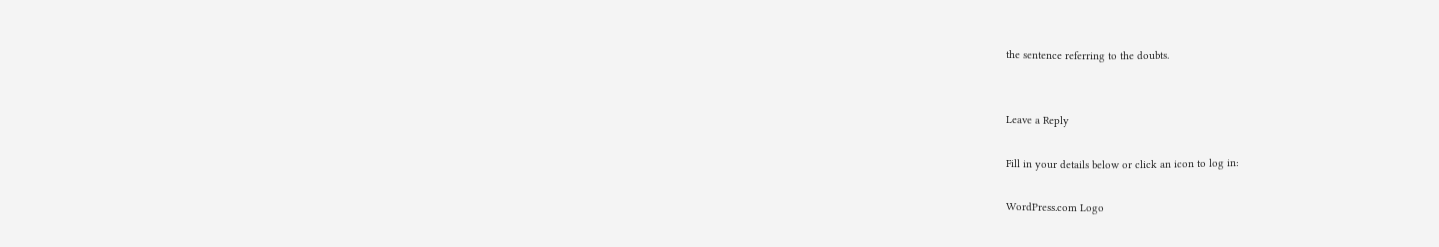the sentence referring to the doubts.


Leave a Reply

Fill in your details below or click an icon to log in:

WordPress.com Logo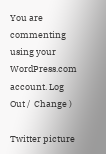You are commenting using your WordPress.com account. Log Out /  Change )

Twitter picture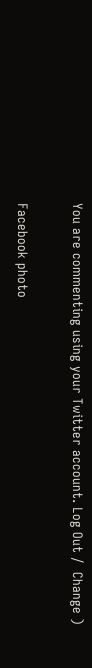You are commenting using your Twitter account. Log Out /  Change )

Facebook photo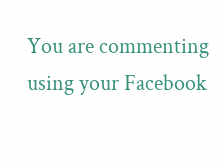You are commenting using your Facebook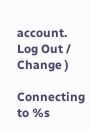account. Log Out /  Change )

Connecting to %s